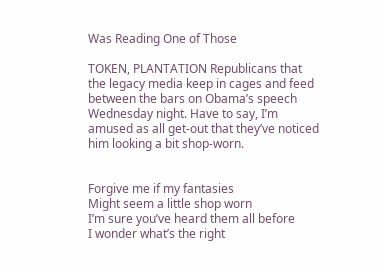Was Reading One of Those

TOKEN, PLANTATION Republicans that the legacy media keep in cages and feed between the bars on Obama’s speech Wednesday night. Have to say, I’m amused as all get-out that they’ve noticed him looking a bit shop-worn.


Forgive me if my fantasies
Might seem a little shop worn
I’m sure you’ve heard them all before
I wonder what’s the right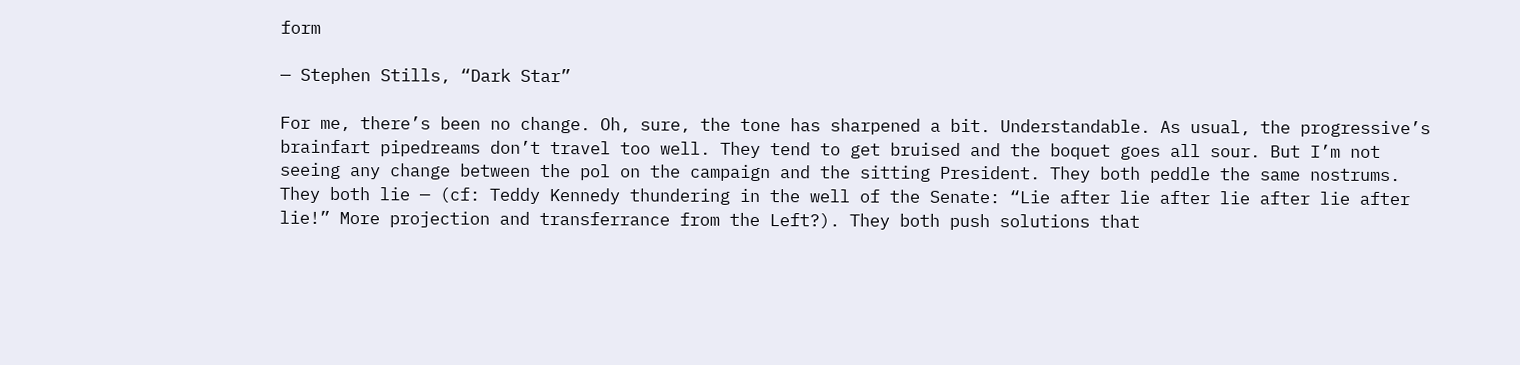form

— Stephen Stills, “Dark Star”

For me, there’s been no change. Oh, sure, the tone has sharpened a bit. Understandable. As usual, the progressive’s brainfart pipedreams don’t travel too well. They tend to get bruised and the boquet goes all sour. But I’m not seeing any change between the pol on the campaign and the sitting President. They both peddle the same nostrums. They both lie — (cf: Teddy Kennedy thundering in the well of the Senate: “Lie after lie after lie after lie after lie!” More projection and transferrance from the Left?). They both push solutions that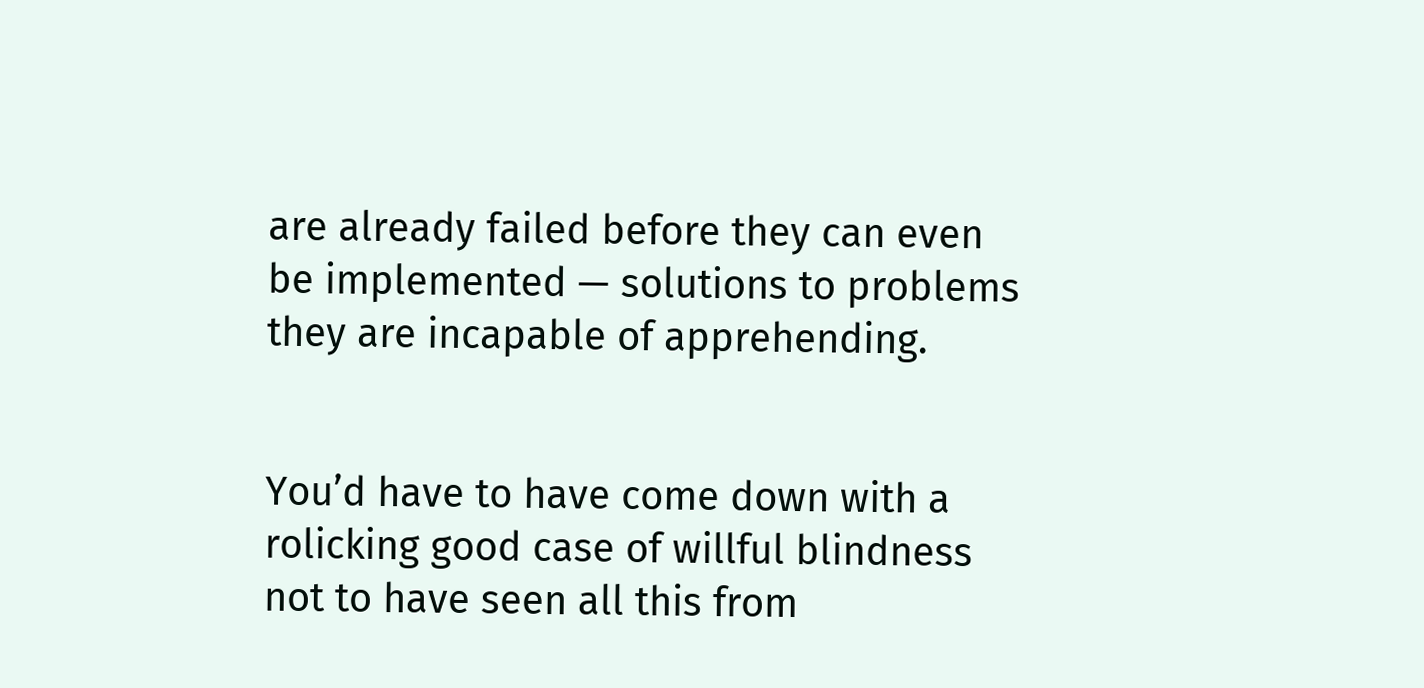are already failed before they can even be implemented — solutions to problems they are incapable of apprehending.


You’d have to have come down with a rolicking good case of willful blindness not to have seen all this from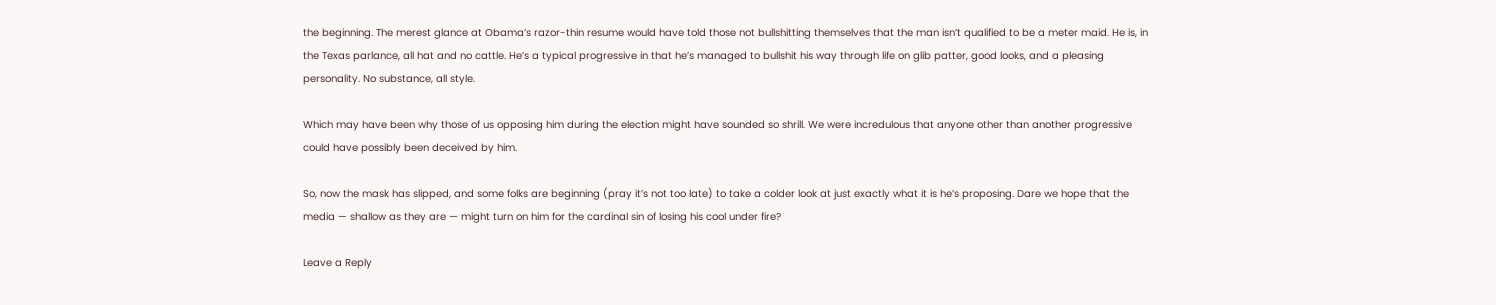the beginning. The merest glance at Obama’s razor-thin resume would have told those not bullshitting themselves that the man isn’t qualified to be a meter maid. He is, in the Texas parlance, all hat and no cattle. He’s a typical progressive in that he’s managed to bullshit his way through life on glib patter, good looks, and a pleasing personality. No substance, all style.

Which may have been why those of us opposing him during the election might have sounded so shrill. We were incredulous that anyone other than another progressive could have possibly been deceived by him.

So, now the mask has slipped, and some folks are beginning (pray it’s not too late) to take a colder look at just exactly what it is he’s proposing. Dare we hope that the media — shallow as they are — might turn on him for the cardinal sin of losing his cool under fire?

Leave a Reply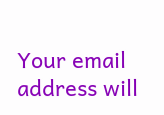Your email address will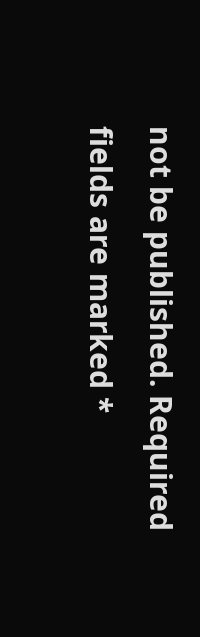not be published. Required fields are marked *